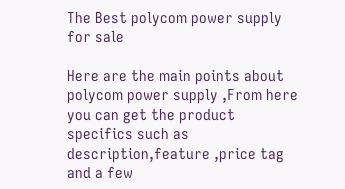The Best polycom power supply for sale

Here are the main points about polycom power supply ,From here you can get the product specifics such as description,feature ,price tag and a few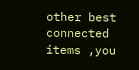other best connected items ,you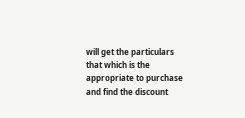will get the particulars that which is the appropriate to purchase and find the discount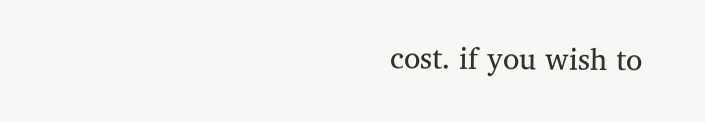cost. if you wish to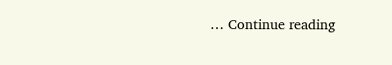… Continue reading